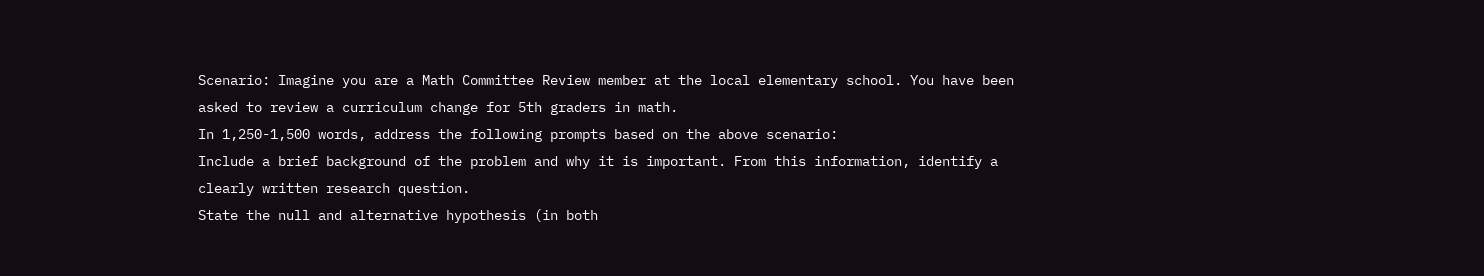Scenario: Imagine you are a Math Committee Review member at the local elementary school. You have been asked to review a curriculum change for 5th graders in math.
In 1,250-1,500 words, address the following prompts based on the above scenario:
Include a brief background of the problem and why it is important. From this information, identify a clearly written research question.
State the null and alternative hypothesis (in both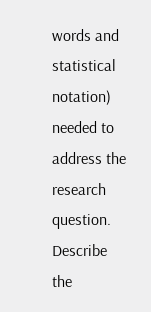words and statistical notation) needed to address the research question.
Describe the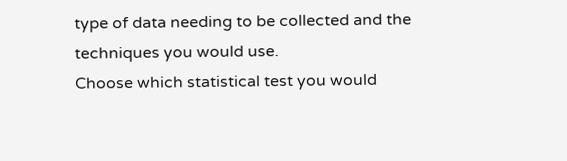type of data needing to be collected and the techniques you would use.
Choose which statistical test you would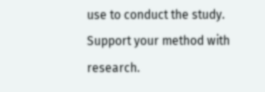use to conduct the study. Support your method with research.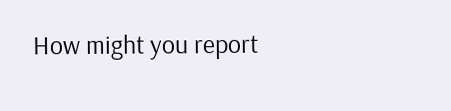How might you report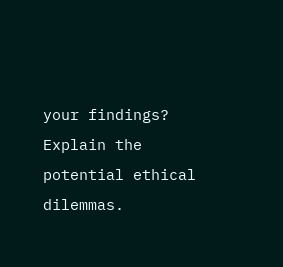your findings? Explain the potential ethical dilemmas.